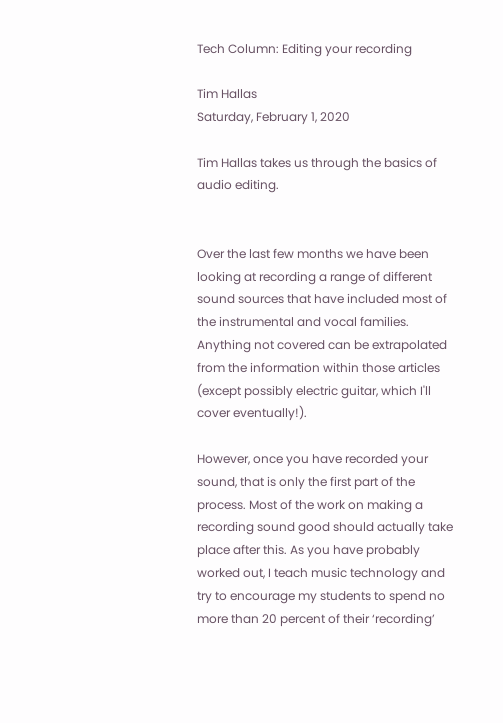Tech Column: Editing your recording

Tim Hallas
Saturday, February 1, 2020

Tim Hallas takes us through the basics of audio editing.


Over the last few months we have been looking at recording a range of different sound sources that have included most of the instrumental and vocal families. Anything not covered can be extrapolated from the information within those articles (except possibly electric guitar, which I'll cover eventually!).

However, once you have recorded your sound, that is only the first part of the process. Most of the work on making a recording sound good should actually take place after this. As you have probably worked out, I teach music technology and try to encourage my students to spend no more than 20 percent of their ‘recording’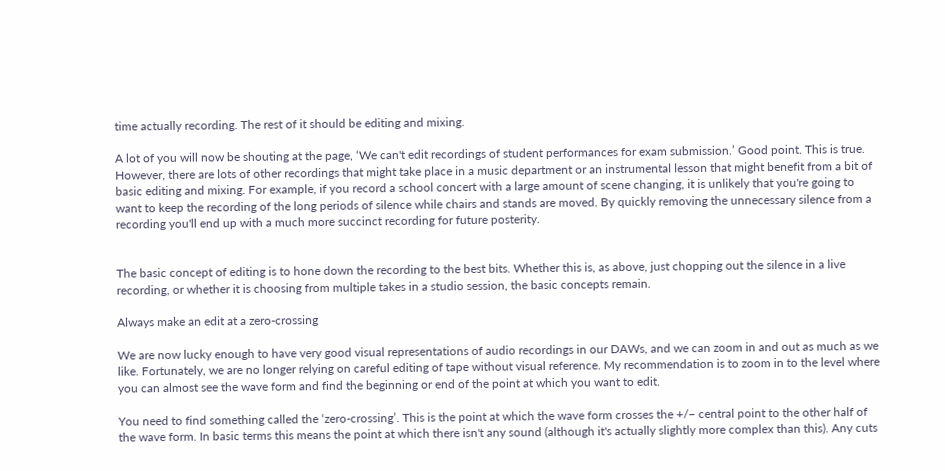time actually recording. The rest of it should be editing and mixing.

A lot of you will now be shouting at the page, ‘We can't edit recordings of student performances for exam submission.’ Good point. This is true. However, there are lots of other recordings that might take place in a music department or an instrumental lesson that might benefit from a bit of basic editing and mixing. For example, if you record a school concert with a large amount of scene changing, it is unlikely that you're going to want to keep the recording of the long periods of silence while chairs and stands are moved. By quickly removing the unnecessary silence from a recording you'll end up with a much more succinct recording for future posterity.


The basic concept of editing is to hone down the recording to the best bits. Whether this is, as above, just chopping out the silence in a live recording, or whether it is choosing from multiple takes in a studio session, the basic concepts remain.

Always make an edit at a zero-crossing

We are now lucky enough to have very good visual representations of audio recordings in our DAWs, and we can zoom in and out as much as we like. Fortunately, we are no longer relying on careful editing of tape without visual reference. My recommendation is to zoom in to the level where you can almost see the wave form and find the beginning or end of the point at which you want to edit.

You need to find something called the ‘zero-crossing’. This is the point at which the wave form crosses the +/− central point to the other half of the wave form. In basic terms this means the point at which there isn't any sound (although it's actually slightly more complex than this). Any cuts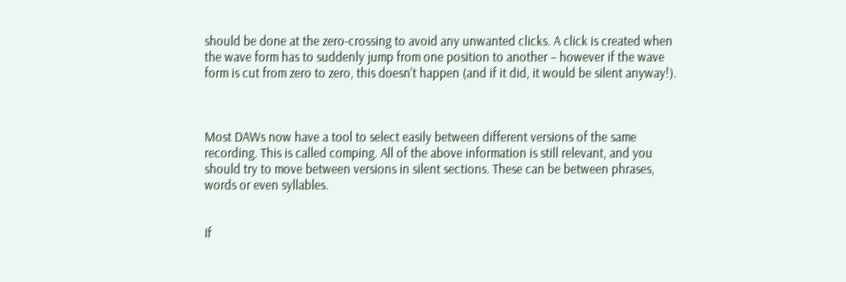should be done at the zero-crossing to avoid any unwanted clicks. A click is created when the wave form has to suddenly jump from one position to another – however if the wave form is cut from zero to zero, this doesn't happen (and if it did, it would be silent anyway!).



Most DAWs now have a tool to select easily between different versions of the same recording. This is called comping. All of the above information is still relevant, and you should try to move between versions in silent sections. These can be between phrases, words or even syllables.


If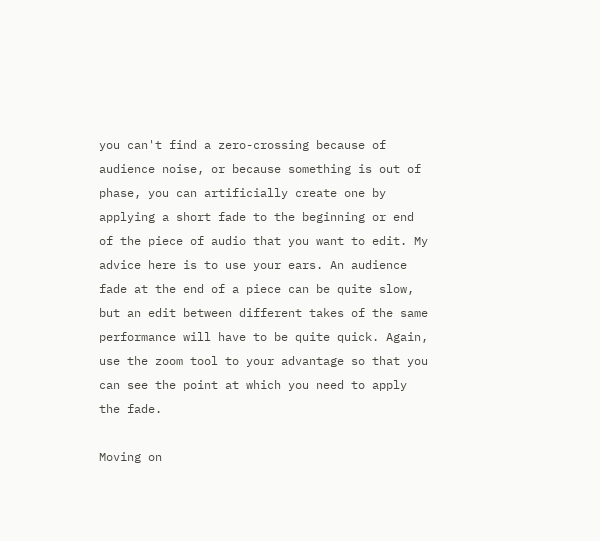you can't find a zero-crossing because of audience noise, or because something is out of phase, you can artificially create one by applying a short fade to the beginning or end of the piece of audio that you want to edit. My advice here is to use your ears. An audience fade at the end of a piece can be quite slow, but an edit between different takes of the same performance will have to be quite quick. Again, use the zoom tool to your advantage so that you can see the point at which you need to apply the fade.

Moving on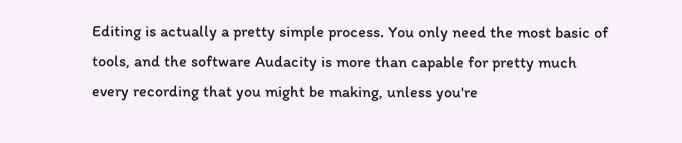Editing is actually a pretty simple process. You only need the most basic of tools, and the software Audacity is more than capable for pretty much every recording that you might be making, unless you're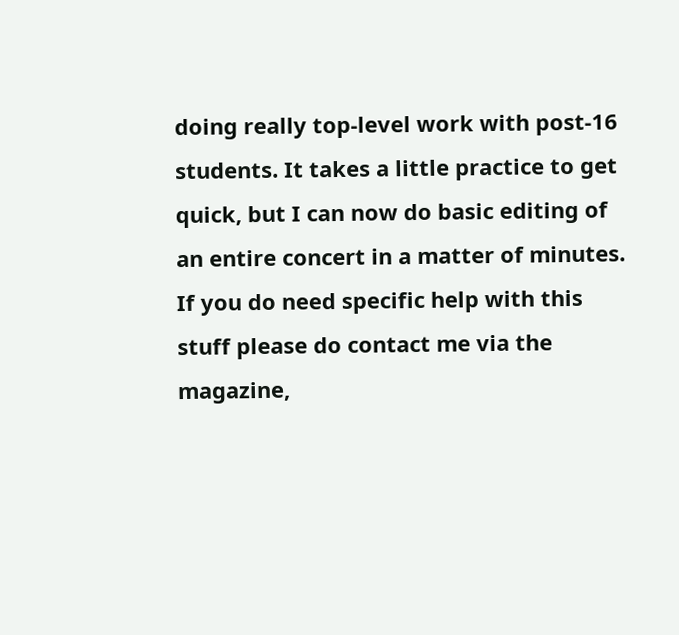doing really top-level work with post-16 students. It takes a little practice to get quick, but I can now do basic editing of an entire concert in a matter of minutes. If you do need specific help with this stuff please do contact me via the magazine,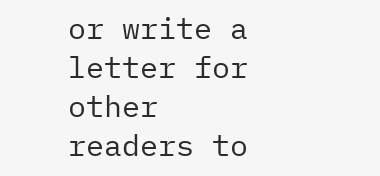or write a letter for other readers to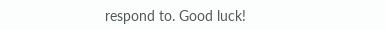respond to. Good luck!